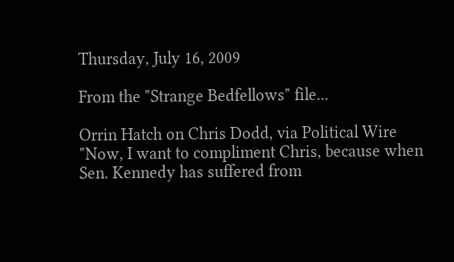Thursday, July 16, 2009

From the "Strange Bedfellows" file...

Orrin Hatch on Chris Dodd, via Political Wire
"Now, I want to compliment Chris, because when Sen. Kennedy has suffered from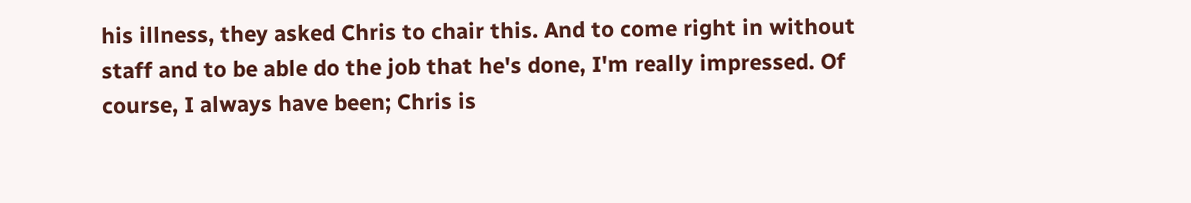his illness, they asked Chris to chair this. And to come right in without staff and to be able do the job that he's done, I'm really impressed. Of course, I always have been; Chris is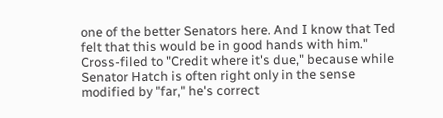one of the better Senators here. And I know that Ted felt that this would be in good hands with him."
Cross-filed to "Credit where it's due," because while Senator Hatch is often right only in the sense modified by "far," he's correct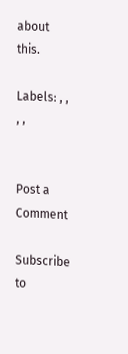about this.

Labels: , , , ,


Post a Comment

Subscribe to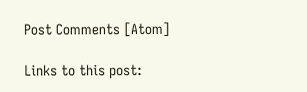Post Comments [Atom]

Links to this post: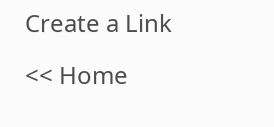Create a Link

<< Home